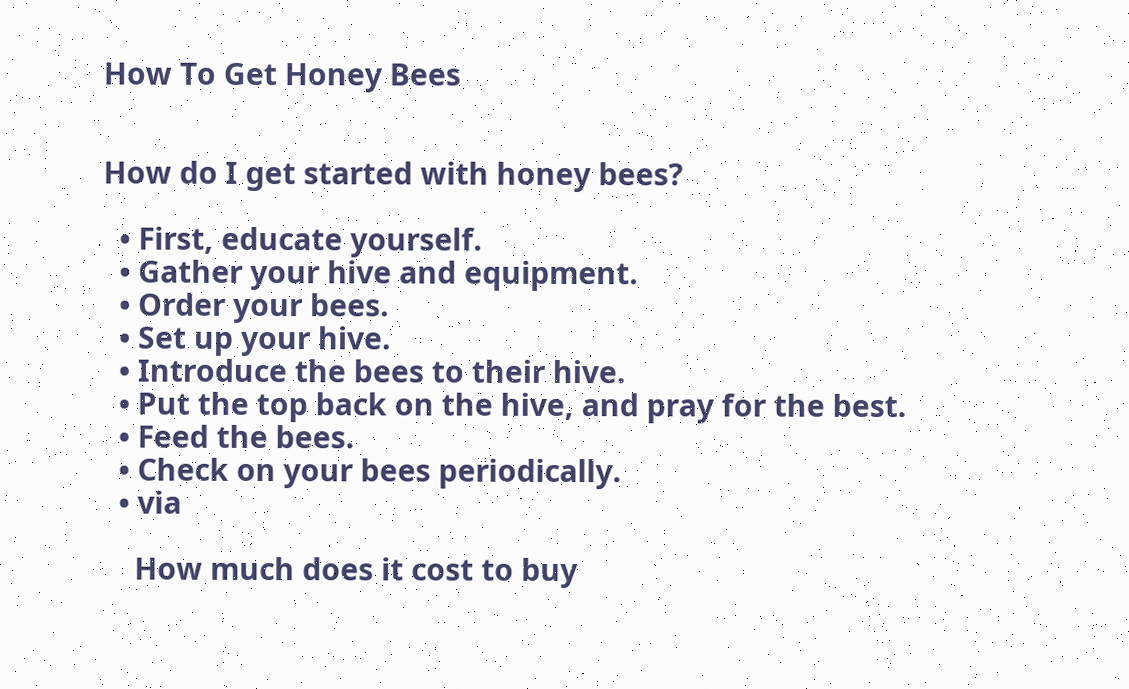How To Get Honey Bees


How do I get started with honey bees?

  • First, educate yourself.
  • Gather your hive and equipment.
  • Order your bees.
  • Set up your hive.
  • Introduce the bees to their hive.
  • Put the top back on the hive, and pray for the best.
  • Feed the bees.
  • Check on your bees periodically.
  • via

    How much does it cost to buy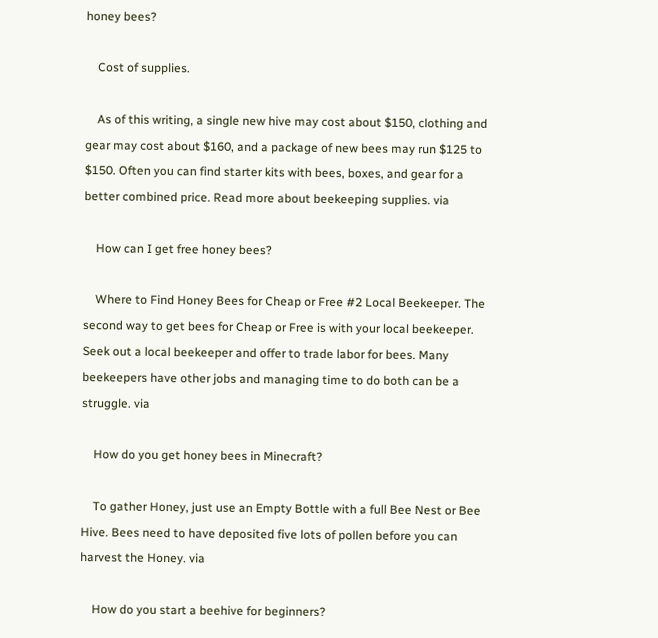honey bees?

    Cost of supplies.

    As of this writing, a single new hive may cost about $150, clothing and gear may cost about $160, and a package of new bees may run $125 to $150. Often you can find starter kits with bees, boxes, and gear for a better combined price. Read more about beekeeping supplies. via

    How can I get free honey bees?

    Where to Find Honey Bees for Cheap or Free #2 Local Beekeeper. The second way to get bees for Cheap or Free is with your local beekeeper. Seek out a local beekeeper and offer to trade labor for bees. Many beekeepers have other jobs and managing time to do both can be a struggle. via

    How do you get honey bees in Minecraft?

    To gather Honey, just use an Empty Bottle with a full Bee Nest or Bee Hive. Bees need to have deposited five lots of pollen before you can harvest the Honey. via

    How do you start a beehive for beginners?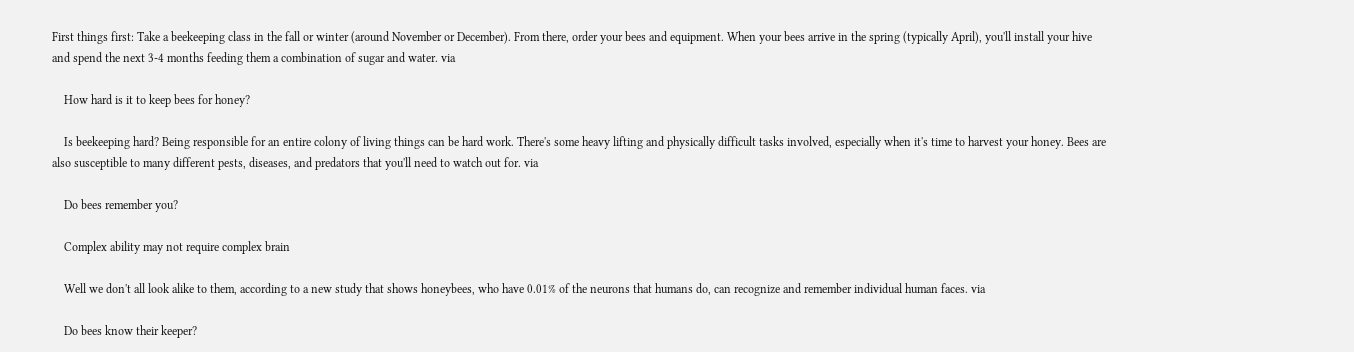First things first: Take a beekeeping class in the fall or winter (around November or December). From there, order your bees and equipment. When your bees arrive in the spring (typically April), you'll install your hive and spend the next 3-4 months feeding them a combination of sugar and water. via

    How hard is it to keep bees for honey?

    Is beekeeping hard? Being responsible for an entire colony of living things can be hard work. There's some heavy lifting and physically difficult tasks involved, especially when it's time to harvest your honey. Bees are also susceptible to many different pests, diseases, and predators that you'll need to watch out for. via

    Do bees remember you?

    Complex ability may not require complex brain

    Well we don't all look alike to them, according to a new study that shows honeybees, who have 0.01% of the neurons that humans do, can recognize and remember individual human faces. via

    Do bees know their keeper?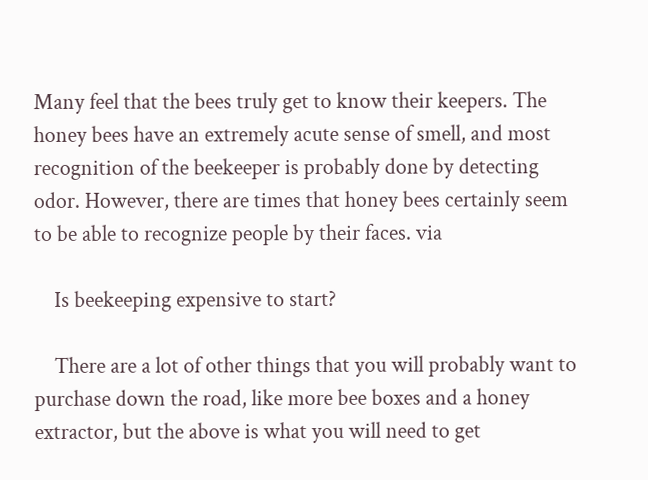Many feel that the bees truly get to know their keepers. The honey bees have an extremely acute sense of smell, and most recognition of the beekeeper is probably done by detecting odor. However, there are times that honey bees certainly seem to be able to recognize people by their faces. via

    Is beekeeping expensive to start?

    There are a lot of other things that you will probably want to purchase down the road, like more bee boxes and a honey extractor, but the above is what you will need to get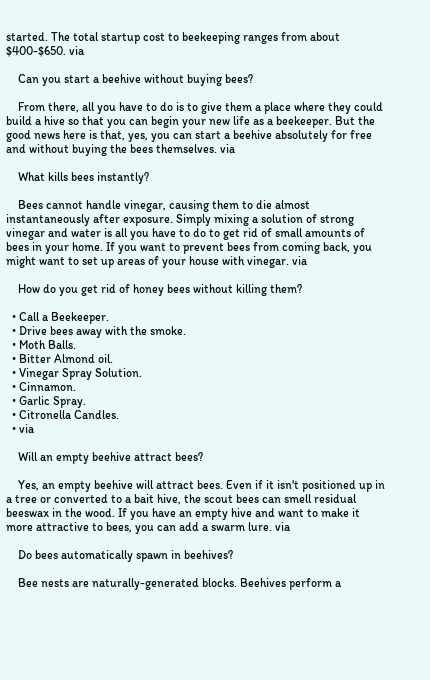started. The total startup cost to beekeeping ranges from about $400-$650. via

    Can you start a beehive without buying bees?

    From there, all you have to do is to give them a place where they could build a hive so that you can begin your new life as a beekeeper. But the good news here is that, yes, you can start a beehive absolutely for free and without buying the bees themselves. via

    What kills bees instantly?

    Bees cannot handle vinegar, causing them to die almost instantaneously after exposure. Simply mixing a solution of strong vinegar and water is all you have to do to get rid of small amounts of bees in your home. If you want to prevent bees from coming back, you might want to set up areas of your house with vinegar. via

    How do you get rid of honey bees without killing them?

  • Call a Beekeeper.
  • Drive bees away with the smoke.
  • Moth Balls.
  • Bitter Almond oil.
  • Vinegar Spray Solution.
  • Cinnamon.
  • Garlic Spray.
  • Citronella Candles.
  • via

    Will an empty beehive attract bees?

    Yes, an empty beehive will attract bees. Even if it isn't positioned up in a tree or converted to a bait hive, the scout bees can smell residual beeswax in the wood. If you have an empty hive and want to make it more attractive to bees, you can add a swarm lure. via

    Do bees automatically spawn in beehives?

    Bee nests are naturally-generated blocks. Beehives perform a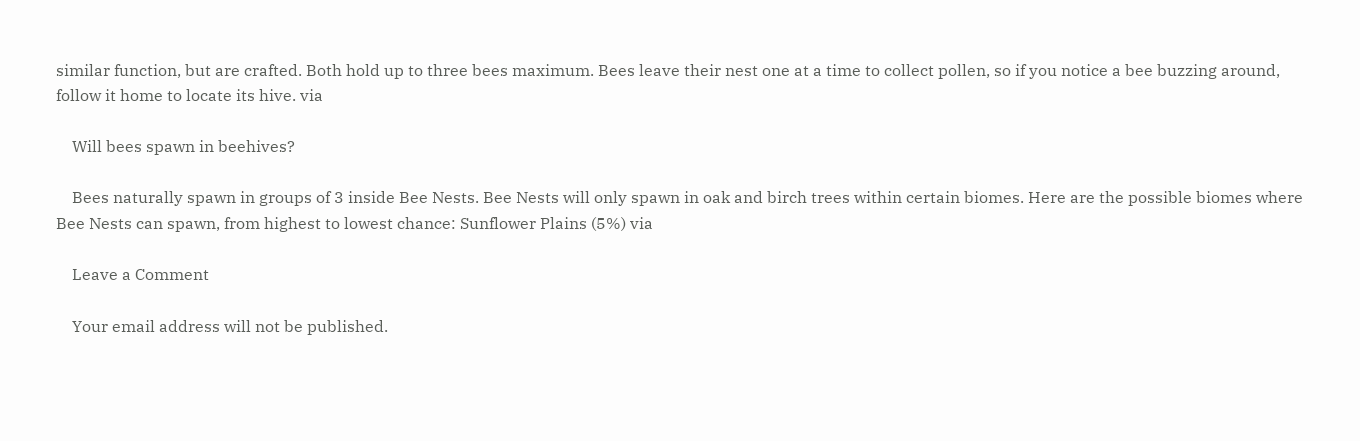similar function, but are crafted. Both hold up to three bees maximum. Bees leave their nest one at a time to collect pollen, so if you notice a bee buzzing around, follow it home to locate its hive. via

    Will bees spawn in beehives?

    Bees naturally spawn in groups of 3 inside Bee Nests. Bee Nests will only spawn in oak and birch trees within certain biomes. Here are the possible biomes where Bee Nests can spawn, from highest to lowest chance: Sunflower Plains (5%) via

    Leave a Comment

    Your email address will not be published.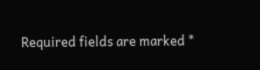Required fields are marked *